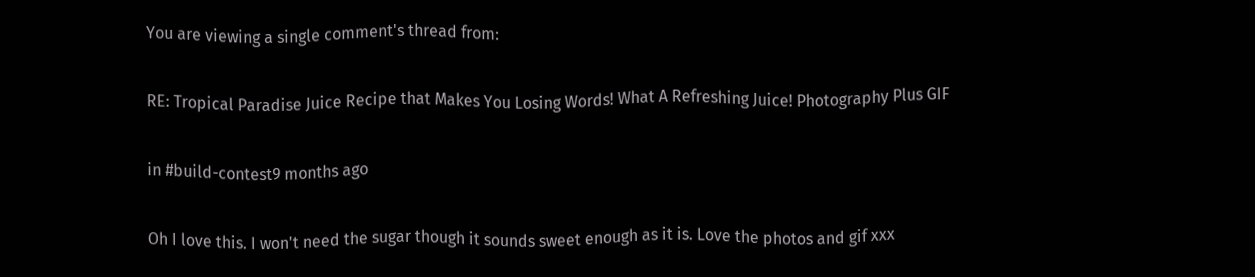You are viewing a single comment's thread from:

RE: Tropical Paradise Juice Recipe that Makes You Losing Words! What A Refreshing Juice! Photography Plus GIF

in #build-contest9 months ago

Oh I love this. I won't need the sugar though it sounds sweet enough as it is. Love the photos and gif xxx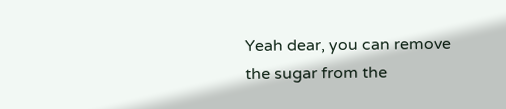Yeah dear, you can remove the sugar from the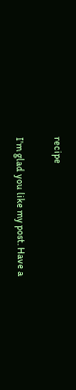recipe

I'm glad you like my post. Have a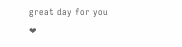great day for you ❤